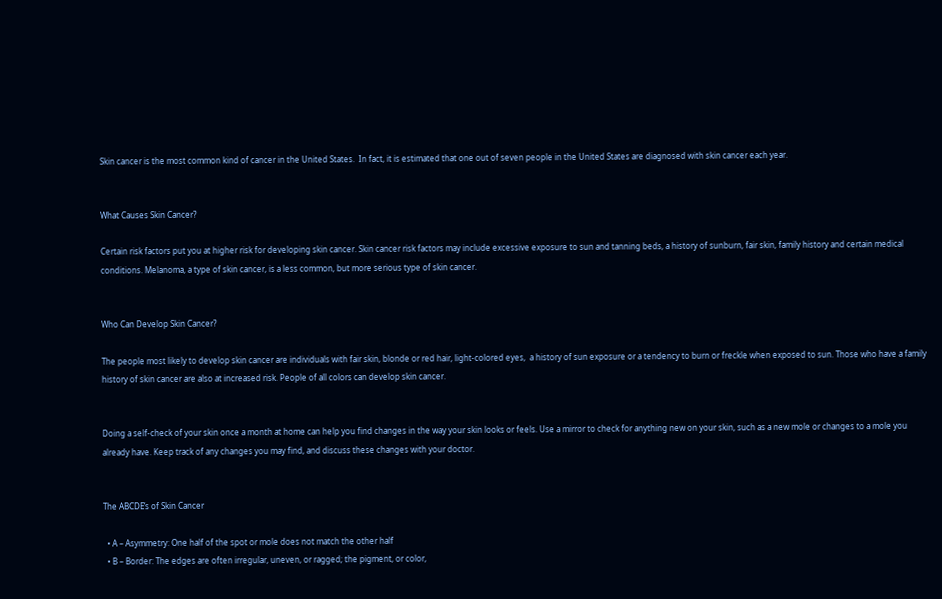Skin cancer is the most common kind of cancer in the United States.  In fact, it is estimated that one out of seven people in the United States are diagnosed with skin cancer each year.


What Causes Skin Cancer?

Certain risk factors put you at higher risk for developing skin cancer. Skin cancer risk factors may include excessive exposure to sun and tanning beds, a history of sunburn, fair skin, family history and certain medical conditions. Melanoma, a type of skin cancer, is a less common, but more serious type of skin cancer.


Who Can Develop Skin Cancer?

The people most likely to develop skin cancer are individuals with fair skin, blonde or red hair, light-colored eyes,  a history of sun exposure or a tendency to burn or freckle when exposed to sun. Those who have a family history of skin cancer are also at increased risk. People of all colors can develop skin cancer.


Doing a self-check of your skin once a month at home can help you find changes in the way your skin looks or feels. Use a mirror to check for anything new on your skin, such as a new mole or changes to a mole you already have. Keep track of any changes you may find, and discuss these changes with your doctor.


The ABCDE’s of Skin Cancer

  • A – Asymmetry: One half of the spot or mole does not match the other half
  • B – Border: The edges are often irregular, uneven, or ragged; the pigment, or color,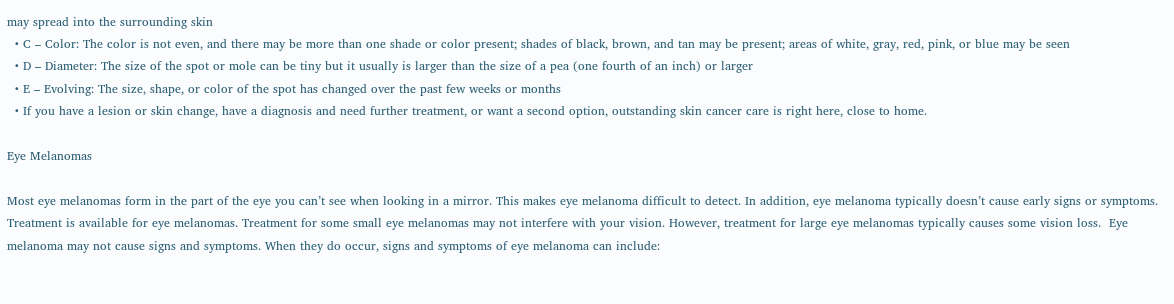may spread into the surrounding skin
  • C – Color: The color is not even, and there may be more than one shade or color present; shades of black, brown, and tan may be present; areas of white, gray, red, pink, or blue may be seen
  • D – Diameter: The size of the spot or mole can be tiny but it usually is larger than the size of a pea (one fourth of an inch) or larger
  • E – Evolving: The size, shape, or color of the spot has changed over the past few weeks or months
  • If you have a lesion or skin change, have a diagnosis and need further treatment, or want a second option, outstanding skin cancer care is right here, close to home.

Eye Melanomas

Most eye melanomas form in the part of the eye you can’t see when looking in a mirror. This makes eye melanoma difficult to detect. In addition, eye melanoma typically doesn’t cause early signs or symptoms.  Treatment is available for eye melanomas. Treatment for some small eye melanomas may not interfere with your vision. However, treatment for large eye melanomas typically causes some vision loss.  Eye melanoma may not cause signs and symptoms. When they do occur, signs and symptoms of eye melanoma can include: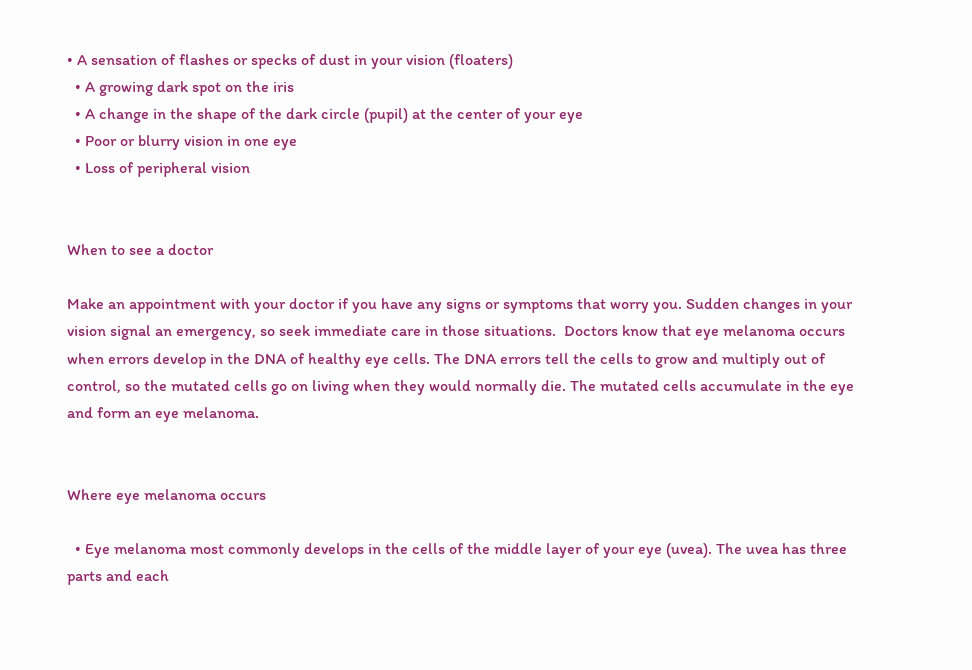• A sensation of flashes or specks of dust in your vision (floaters)
  • A growing dark spot on the iris
  • A change in the shape of the dark circle (pupil) at the center of your eye
  • Poor or blurry vision in one eye
  • Loss of peripheral vision


When to see a doctor

Make an appointment with your doctor if you have any signs or symptoms that worry you. Sudden changes in your vision signal an emergency, so seek immediate care in those situations.  Doctors know that eye melanoma occurs when errors develop in the DNA of healthy eye cells. The DNA errors tell the cells to grow and multiply out of control, so the mutated cells go on living when they would normally die. The mutated cells accumulate in the eye and form an eye melanoma.


Where eye melanoma occurs

  • Eye melanoma most commonly develops in the cells of the middle layer of your eye (uvea). The uvea has three parts and each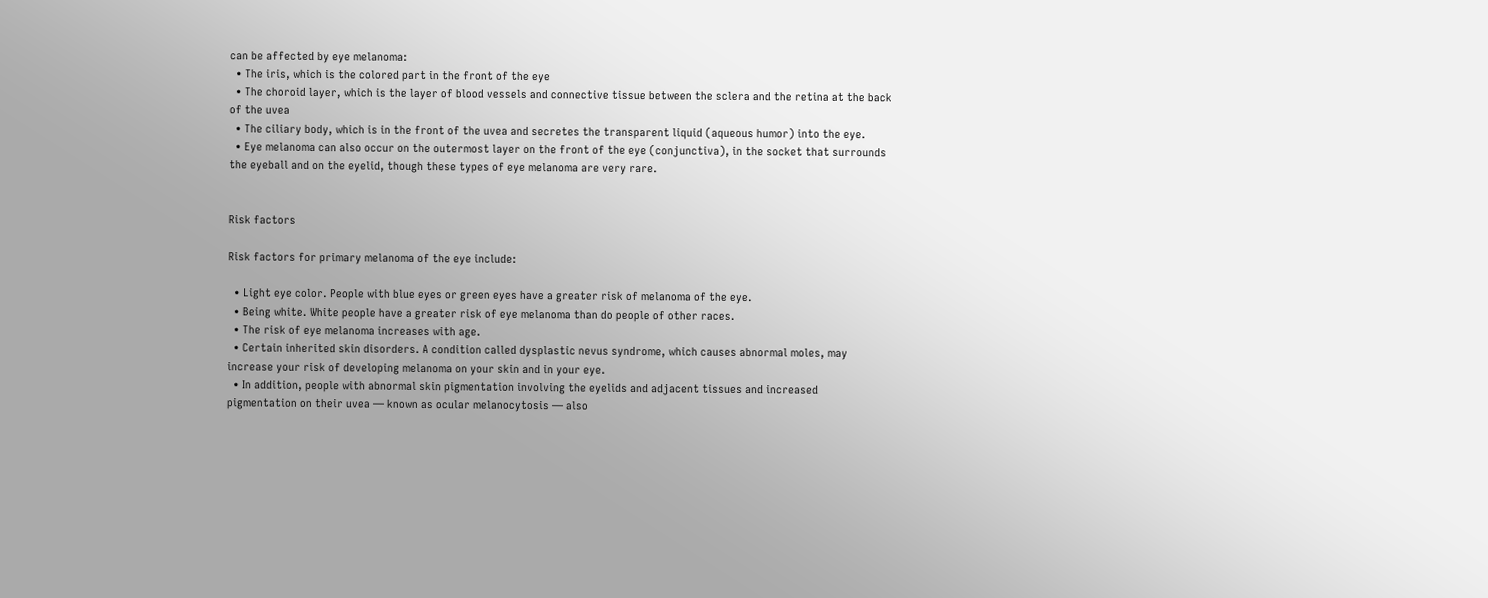can be affected by eye melanoma:
  • The iris, which is the colored part in the front of the eye
  • The choroid layer, which is the layer of blood vessels and connective tissue between the sclera and the retina at the back of the uvea
  • The ciliary body, which is in the front of the uvea and secretes the transparent liquid (aqueous humor) into the eye.
  • Eye melanoma can also occur on the outermost layer on the front of the eye (conjunctiva), in the socket that surrounds the eyeball and on the eyelid, though these types of eye melanoma are very rare.


Risk factors

Risk factors for primary melanoma of the eye include:

  • Light eye color. People with blue eyes or green eyes have a greater risk of melanoma of the eye.
  • Being white. White people have a greater risk of eye melanoma than do people of other races.
  • The risk of eye melanoma increases with age.
  • Certain inherited skin disorders. A condition called dysplastic nevus syndrome, which causes abnormal moles, may increase your risk of developing melanoma on your skin and in your eye.
  • In addition, people with abnormal skin pigmentation involving the eyelids and adjacent tissues and increased pigmentation on their uvea — known as ocular melanocytosis — also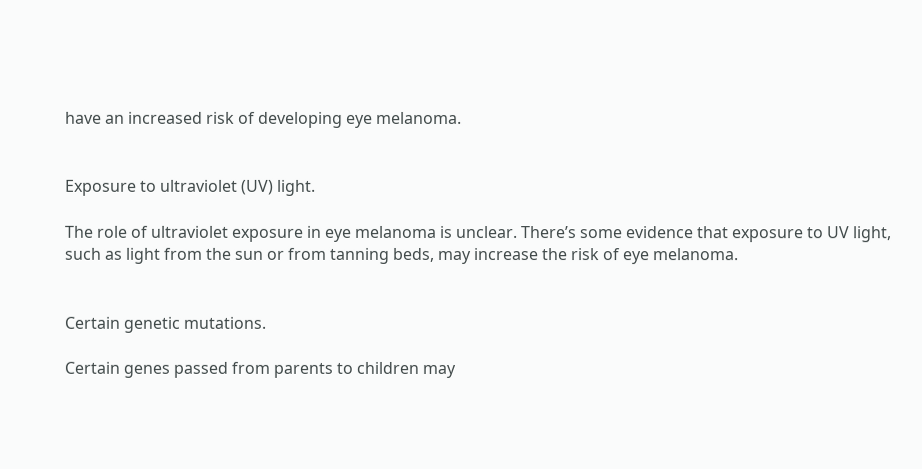have an increased risk of developing eye melanoma.


Exposure to ultraviolet (UV) light.

The role of ultraviolet exposure in eye melanoma is unclear. There’s some evidence that exposure to UV light, such as light from the sun or from tanning beds, may increase the risk of eye melanoma.


Certain genetic mutations.

Certain genes passed from parents to children may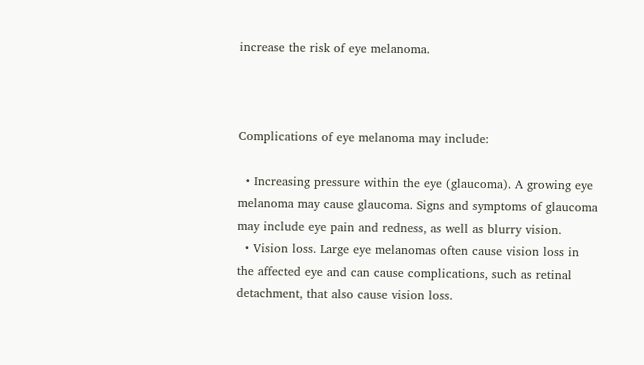increase the risk of eye melanoma.



Complications of eye melanoma may include:

  • Increasing pressure within the eye (glaucoma). A growing eye melanoma may cause glaucoma. Signs and symptoms of glaucoma may include eye pain and redness, as well as blurry vision.
  • Vision loss. Large eye melanomas often cause vision loss in the affected eye and can cause complications, such as retinal detachment, that also cause vision loss.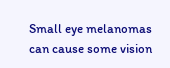Small eye melanomas can cause some vision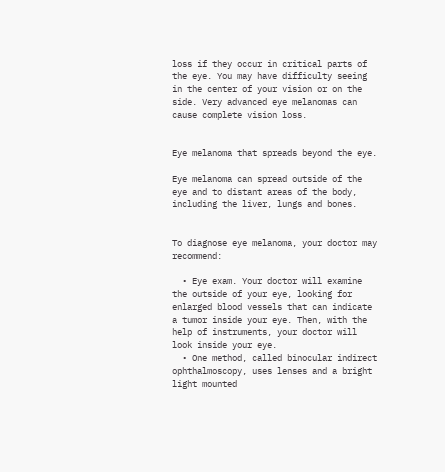loss if they occur in critical parts of the eye. You may have difficulty seeing in the center of your vision or on the side. Very advanced eye melanomas can cause complete vision loss.


Eye melanoma that spreads beyond the eye.

Eye melanoma can spread outside of the eye and to distant areas of the body, including the liver, lungs and bones.


To diagnose eye melanoma, your doctor may recommend:

  • Eye exam. Your doctor will examine the outside of your eye, looking for enlarged blood vessels that can indicate a tumor inside your eye. Then, with the help of instruments, your doctor will look inside your eye.
  • One method, called binocular indirect ophthalmoscopy, uses lenses and a bright light mounted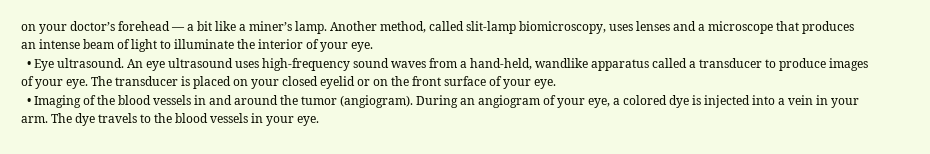on your doctor’s forehead — a bit like a miner’s lamp. Another method, called slit-lamp biomicroscopy, uses lenses and a microscope that produces an intense beam of light to illuminate the interior of your eye.
  • Eye ultrasound. An eye ultrasound uses high-frequency sound waves from a hand-held, wandlike apparatus called a transducer to produce images of your eye. The transducer is placed on your closed eyelid or on the front surface of your eye.
  • Imaging of the blood vessels in and around the tumor (angiogram). During an angiogram of your eye, a colored dye is injected into a vein in your arm. The dye travels to the blood vessels in your eye.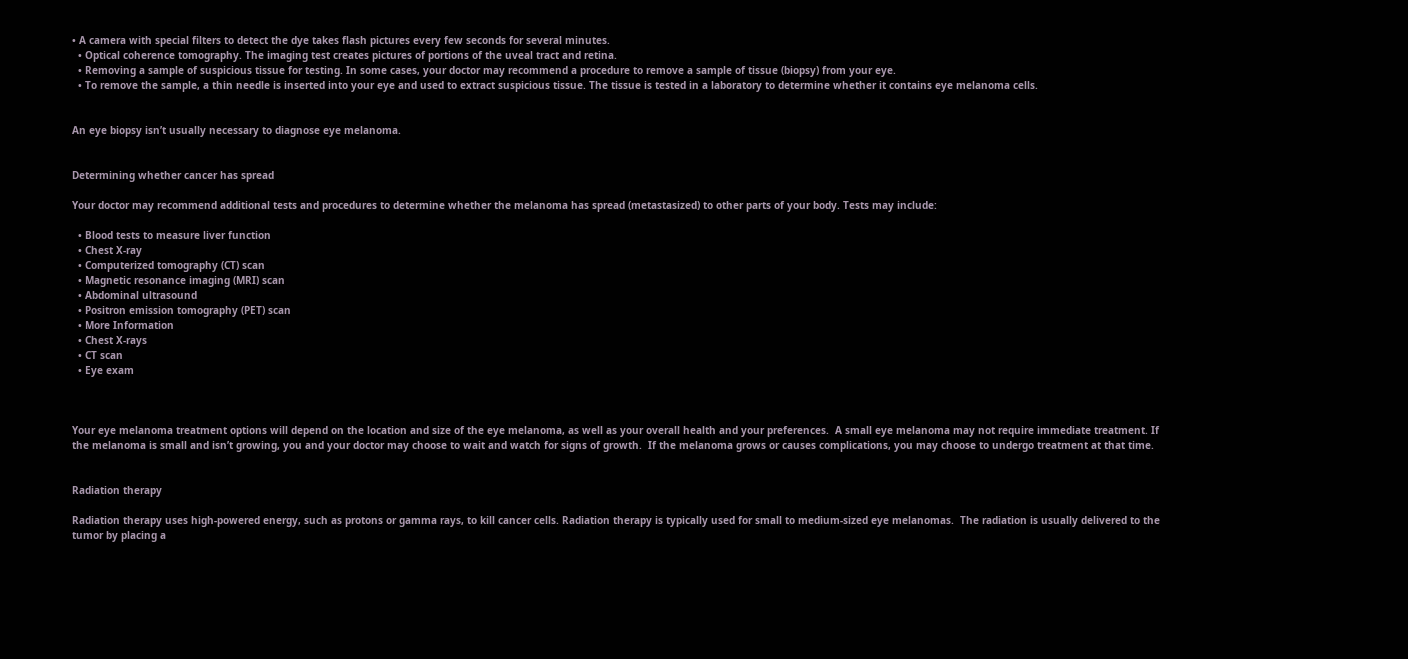• A camera with special filters to detect the dye takes flash pictures every few seconds for several minutes.
  • Optical coherence tomography. The imaging test creates pictures of portions of the uveal tract and retina.
  • Removing a sample of suspicious tissue for testing. In some cases, your doctor may recommend a procedure to remove a sample of tissue (biopsy) from your eye.
  • To remove the sample, a thin needle is inserted into your eye and used to extract suspicious tissue. The tissue is tested in a laboratory to determine whether it contains eye melanoma cells.


An eye biopsy isn’t usually necessary to diagnose eye melanoma.


Determining whether cancer has spread

Your doctor may recommend additional tests and procedures to determine whether the melanoma has spread (metastasized) to other parts of your body. Tests may include:

  • Blood tests to measure liver function
  • Chest X-ray
  • Computerized tomography (CT) scan
  • Magnetic resonance imaging (MRI) scan
  • Abdominal ultrasound
  • Positron emission tomography (PET) scan
  • More Information
  • Chest X-rays
  • CT scan
  • Eye exam



Your eye melanoma treatment options will depend on the location and size of the eye melanoma, as well as your overall health and your preferences.  A small eye melanoma may not require immediate treatment. If the melanoma is small and isn’t growing, you and your doctor may choose to wait and watch for signs of growth.  If the melanoma grows or causes complications, you may choose to undergo treatment at that time.


Radiation therapy

Radiation therapy uses high-powered energy, such as protons or gamma rays, to kill cancer cells. Radiation therapy is typically used for small to medium-sized eye melanomas.  The radiation is usually delivered to the tumor by placing a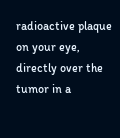radioactive plaque on your eye, directly over the tumor in a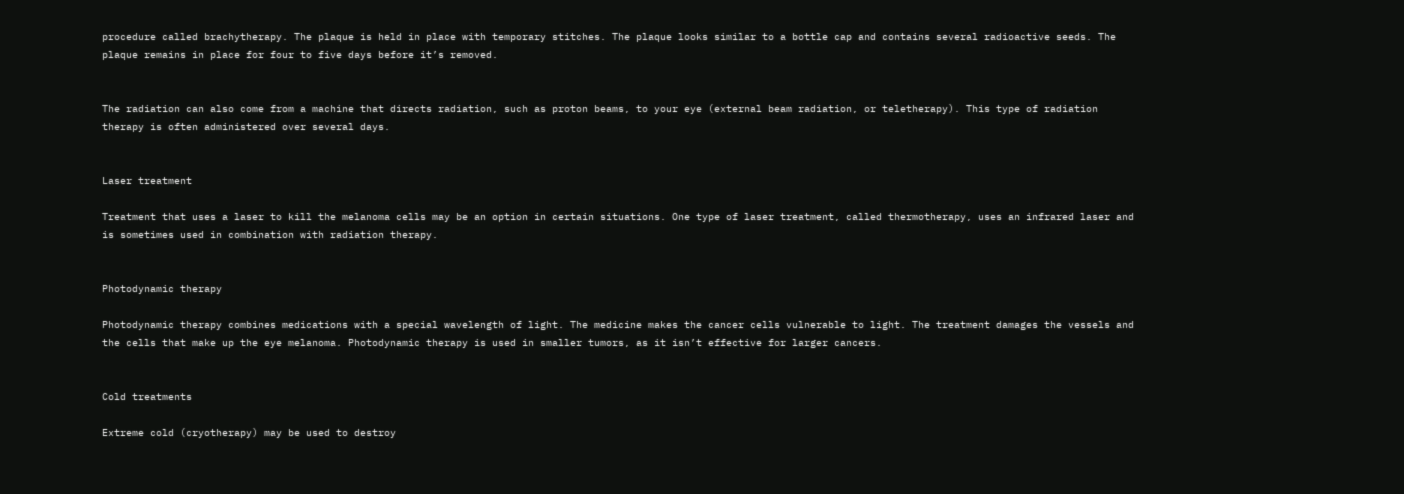procedure called brachytherapy. The plaque is held in place with temporary stitches. The plaque looks similar to a bottle cap and contains several radioactive seeds. The plaque remains in place for four to five days before it’s removed.


The radiation can also come from a machine that directs radiation, such as proton beams, to your eye (external beam radiation, or teletherapy). This type of radiation therapy is often administered over several days.


Laser treatment

Treatment that uses a laser to kill the melanoma cells may be an option in certain situations. One type of laser treatment, called thermotherapy, uses an infrared laser and is sometimes used in combination with radiation therapy.


Photodynamic therapy

Photodynamic therapy combines medications with a special wavelength of light. The medicine makes the cancer cells vulnerable to light. The treatment damages the vessels and the cells that make up the eye melanoma. Photodynamic therapy is used in smaller tumors, as it isn’t effective for larger cancers.


Cold treatments

Extreme cold (cryotherapy) may be used to destroy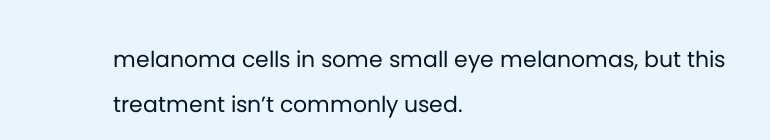melanoma cells in some small eye melanomas, but this treatment isn’t commonly used.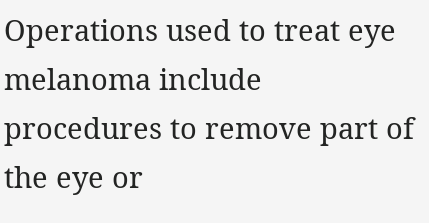Operations used to treat eye melanoma include procedures to remove part of the eye or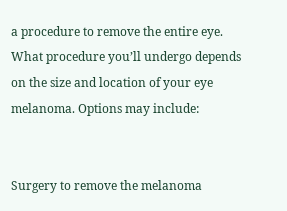a procedure to remove the entire eye. What procedure you’ll undergo depends on the size and location of your eye melanoma. Options may include:


Surgery to remove the melanoma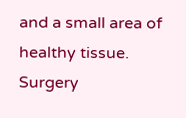and a small area of healthy tissue. Surgery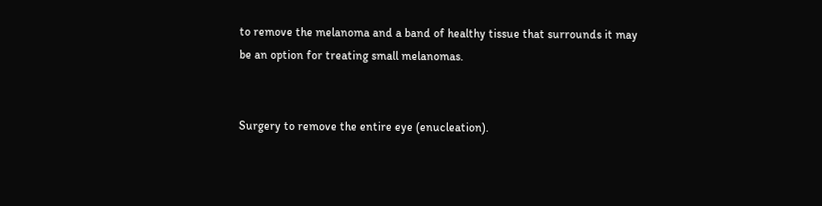to remove the melanoma and a band of healthy tissue that surrounds it may be an option for treating small melanomas.


Surgery to remove the entire eye (enucleation).